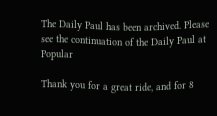The Daily Paul has been archived. Please see the continuation of the Daily Paul at Popular

Thank you for a great ride, and for 8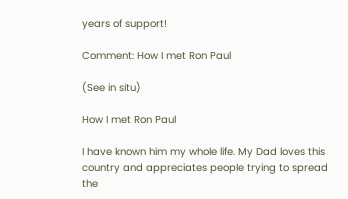years of support!

Comment: How I met Ron Paul

(See in situ)

How I met Ron Paul

I have known him my whole life. My Dad loves this country and appreciates people trying to spread the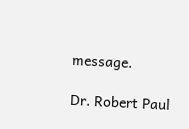message.

Dr. Robert Paul